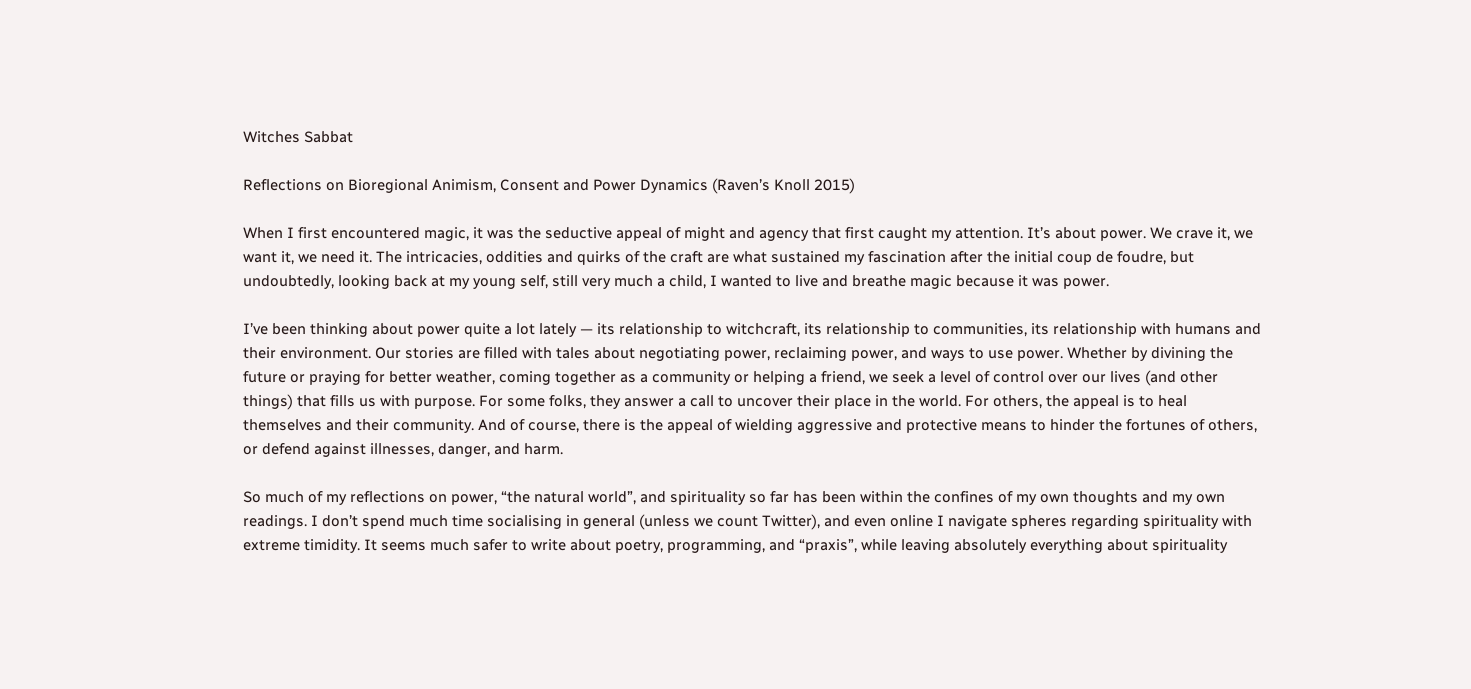Witches Sabbat

Reflections on Bioregional Animism, Consent and Power Dynamics (Raven’s Knoll 2015)

When I first encountered magic, it was the seductive appeal of might and agency that first caught my attention. It’s about power. We crave it, we want it, we need it. The intricacies, oddities and quirks of the craft are what sustained my fascination after the initial coup de foudre, but undoubtedly, looking back at my young self, still very much a child, I wanted to live and breathe magic because it was power.

I’ve been thinking about power quite a lot lately — its relationship to witchcraft, its relationship to communities, its relationship with humans and their environment. Our stories are filled with tales about negotiating power, reclaiming power, and ways to use power. Whether by divining the future or praying for better weather, coming together as a community or helping a friend, we seek a level of control over our lives (and other things) that fills us with purpose. For some folks, they answer a call to uncover their place in the world. For others, the appeal is to heal themselves and their community. And of course, there is the appeal of wielding aggressive and protective means to hinder the fortunes of others, or defend against illnesses, danger, and harm.

So much of my reflections on power, “the natural world”, and spirituality so far has been within the confines of my own thoughts and my own readings. I don’t spend much time socialising in general (unless we count Twitter), and even online I navigate spheres regarding spirituality with extreme timidity. It seems much safer to write about poetry, programming, and “praxis”, while leaving absolutely everything about spirituality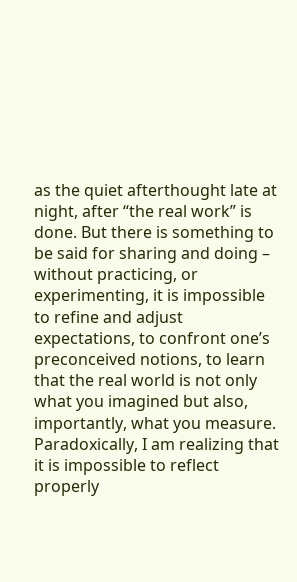as the quiet afterthought late at night, after “the real work” is done. But there is something to be said for sharing and doing – without practicing, or experimenting, it is impossible to refine and adjust expectations, to confront one’s preconceived notions, to learn that the real world is not only what you imagined but also, importantly, what you measure. Paradoxically, I am realizing that it is impossible to reflect properly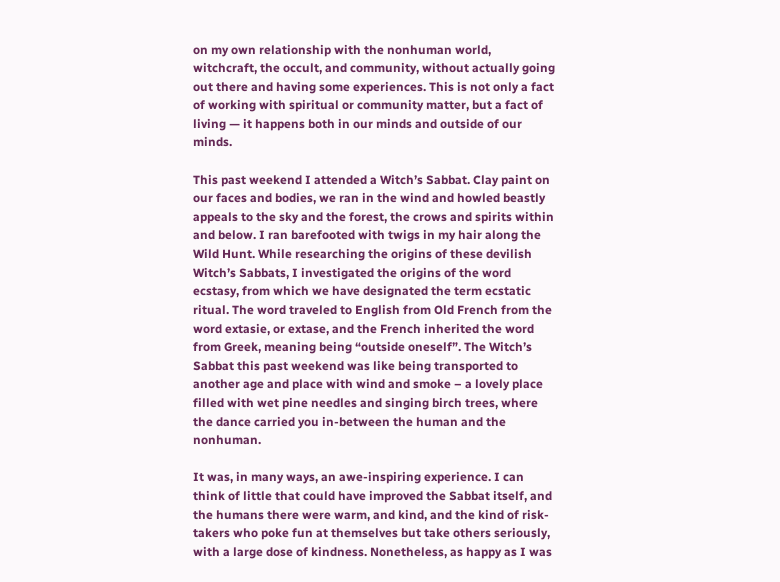on my own relationship with the nonhuman world, witchcraft, the occult, and community, without actually going out there and having some experiences. This is not only a fact of working with spiritual or community matter, but a fact of living — it happens both in our minds and outside of our minds.

This past weekend I attended a Witch’s Sabbat. Clay paint on our faces and bodies, we ran in the wind and howled beastly appeals to the sky and the forest, the crows and spirits within and below. I ran barefooted with twigs in my hair along the Wild Hunt. While researching the origins of these devilish Witch’s Sabbats, I investigated the origins of the word ecstasy, from which we have designated the term ecstatic ritual. The word traveled to English from Old French from the word extasie, or extase, and the French inherited the word from Greek, meaning being “outside oneself”. The Witch’s Sabbat this past weekend was like being transported to another age and place with wind and smoke – a lovely place filled with wet pine needles and singing birch trees, where the dance carried you in-between the human and the nonhuman.

It was, in many ways, an awe-inspiring experience. I can think of little that could have improved the Sabbat itself, and the humans there were warm, and kind, and the kind of risk-takers who poke fun at themselves but take others seriously, with a large dose of kindness. Nonetheless, as happy as I was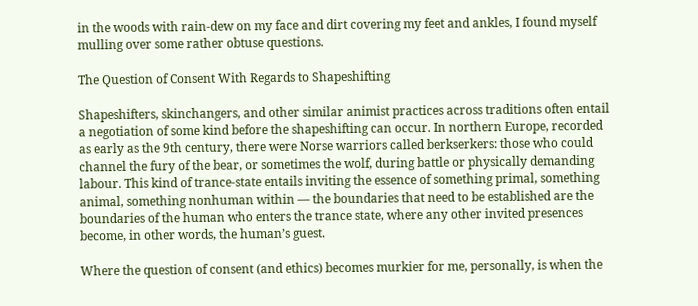in the woods with rain-dew on my face and dirt covering my feet and ankles, I found myself mulling over some rather obtuse questions.

The Question of Consent With Regards to Shapeshifting

Shapeshifters, skinchangers, and other similar animist practices across traditions often entail a negotiation of some kind before the shapeshifting can occur. In northern Europe, recorded as early as the 9th century, there were Norse warriors called berkserkers: those who could channel the fury of the bear, or sometimes the wolf, during battle or physically demanding labour. This kind of trance-state entails inviting the essence of something primal, something animal, something nonhuman within — the boundaries that need to be established are the boundaries of the human who enters the trance state, where any other invited presences become, in other words, the human’s guest.

Where the question of consent (and ethics) becomes murkier for me, personally, is when the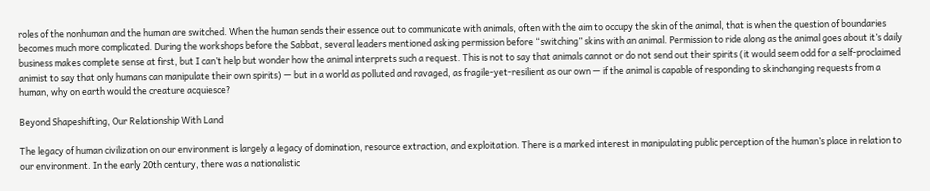roles of the nonhuman and the human are switched. When the human sends their essence out to communicate with animals, often with the aim to occupy the skin of the animal, that is when the question of boundaries becomes much more complicated. During the workshops before the Sabbat, several leaders mentioned asking permission before “switching” skins with an animal. Permission to ride along as the animal goes about it’s daily business makes complete sense at first, but I can’t help but wonder how the animal interprets such a request. This is not to say that animals cannot or do not send out their spirits (it would seem odd for a self-proclaimed animist to say that only humans can manipulate their own spirits) — but in a world as polluted and ravaged, as fragile-yet-resilient as our own — if the animal is capable of responding to skinchanging requests from a human, why on earth would the creature acquiesce?

Beyond Shapeshifting, Our Relationship With Land

The legacy of human civilization on our environment is largely a legacy of domination, resource extraction, and exploitation. There is a marked interest in manipulating public perception of the human’s place in relation to our environment. In the early 20th century, there was a nationalistic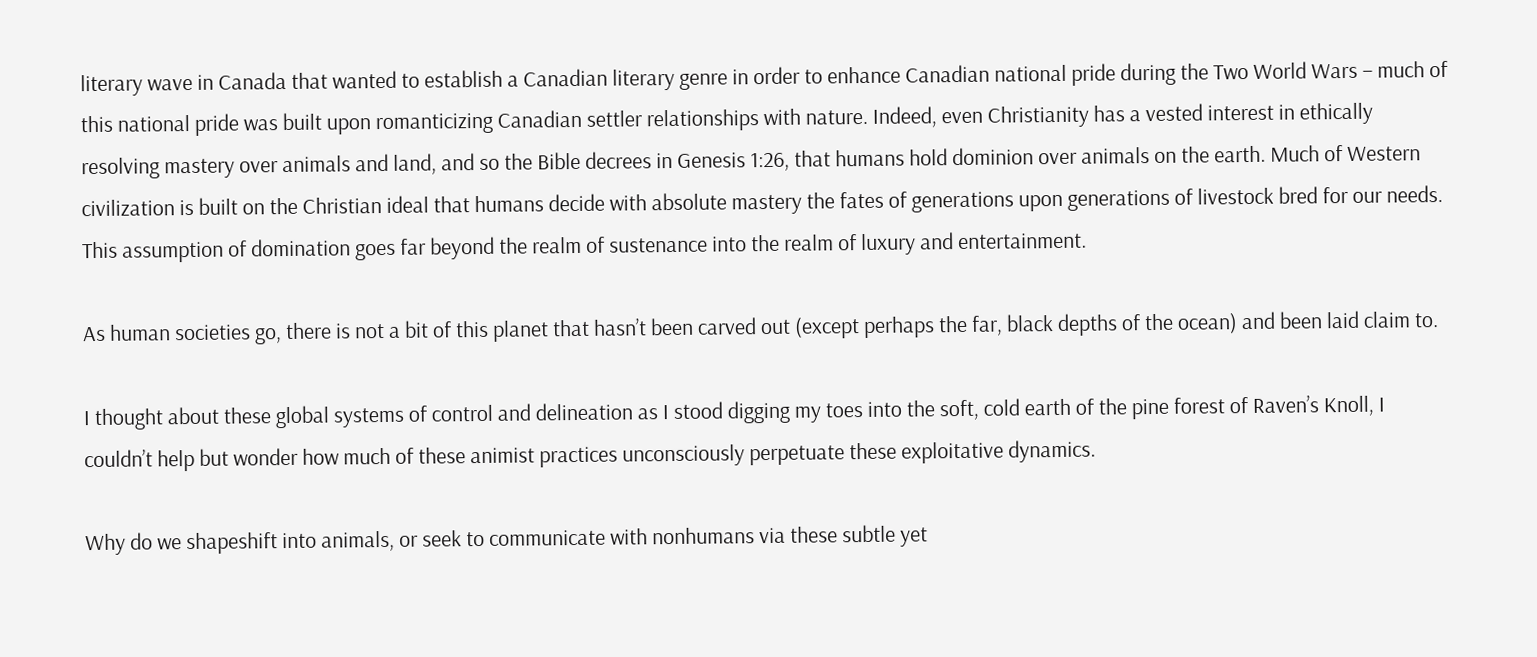literary wave in Canada that wanted to establish a Canadian literary genre in order to enhance Canadian national pride during the Two World Wars – much of this national pride was built upon romanticizing Canadian settler relationships with nature. Indeed, even Christianity has a vested interest in ethically resolving mastery over animals and land, and so the Bible decrees in Genesis 1:26, that humans hold dominion over animals on the earth. Much of Western civilization is built on the Christian ideal that humans decide with absolute mastery the fates of generations upon generations of livestock bred for our needs. This assumption of domination goes far beyond the realm of sustenance into the realm of luxury and entertainment.

As human societies go, there is not a bit of this planet that hasn’t been carved out (except perhaps the far, black depths of the ocean) and been laid claim to.

I thought about these global systems of control and delineation as I stood digging my toes into the soft, cold earth of the pine forest of Raven’s Knoll, I couldn’t help but wonder how much of these animist practices unconsciously perpetuate these exploitative dynamics.

Why do we shapeshift into animals, or seek to communicate with nonhumans via these subtle yet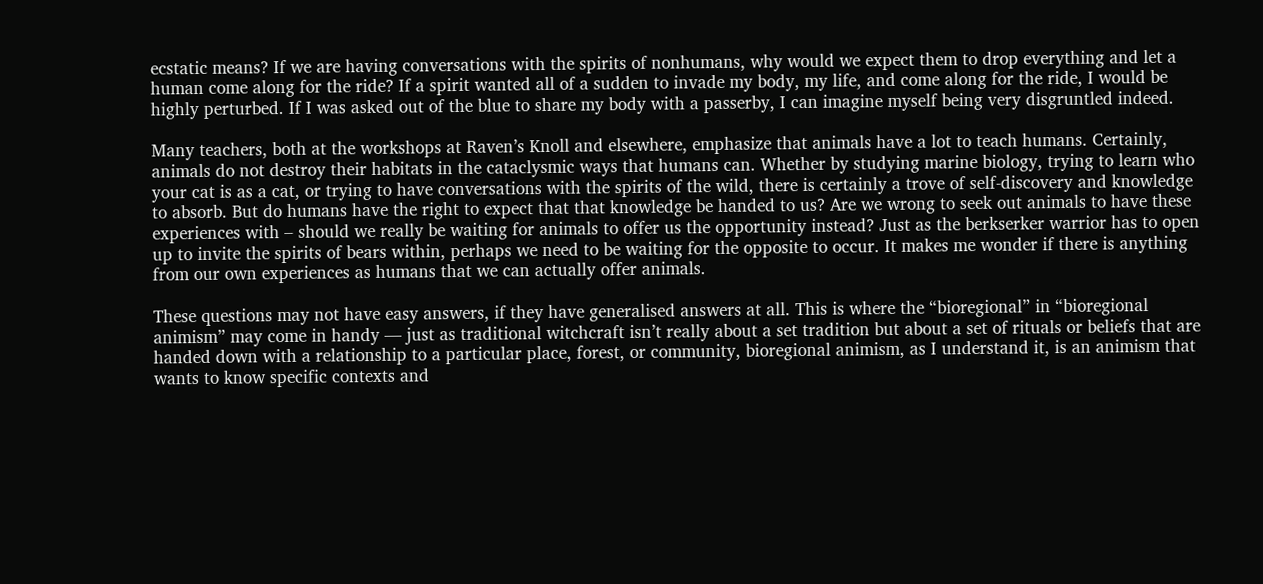ecstatic means? If we are having conversations with the spirits of nonhumans, why would we expect them to drop everything and let a human come along for the ride? If a spirit wanted all of a sudden to invade my body, my life, and come along for the ride, I would be highly perturbed. If I was asked out of the blue to share my body with a passerby, I can imagine myself being very disgruntled indeed.

Many teachers, both at the workshops at Raven’s Knoll and elsewhere, emphasize that animals have a lot to teach humans. Certainly, animals do not destroy their habitats in the cataclysmic ways that humans can. Whether by studying marine biology, trying to learn who your cat is as a cat, or trying to have conversations with the spirits of the wild, there is certainly a trove of self-discovery and knowledge to absorb. But do humans have the right to expect that that knowledge be handed to us? Are we wrong to seek out animals to have these experiences with – should we really be waiting for animals to offer us the opportunity instead? Just as the berkserker warrior has to open up to invite the spirits of bears within, perhaps we need to be waiting for the opposite to occur. It makes me wonder if there is anything from our own experiences as humans that we can actually offer animals.

These questions may not have easy answers, if they have generalised answers at all. This is where the “bioregional” in “bioregional animism” may come in handy — just as traditional witchcraft isn’t really about a set tradition but about a set of rituals or beliefs that are handed down with a relationship to a particular place, forest, or community, bioregional animism, as I understand it, is an animism that wants to know specific contexts and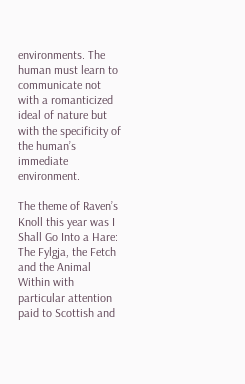environments. The human must learn to communicate not with a romanticized ideal of nature but with the specificity of the human’s immediate environment.

The theme of Raven’s Knoll this year was I Shall Go Into a Hare: The Fylgja, the Fetch and the Animal Within with particular attention paid to Scottish and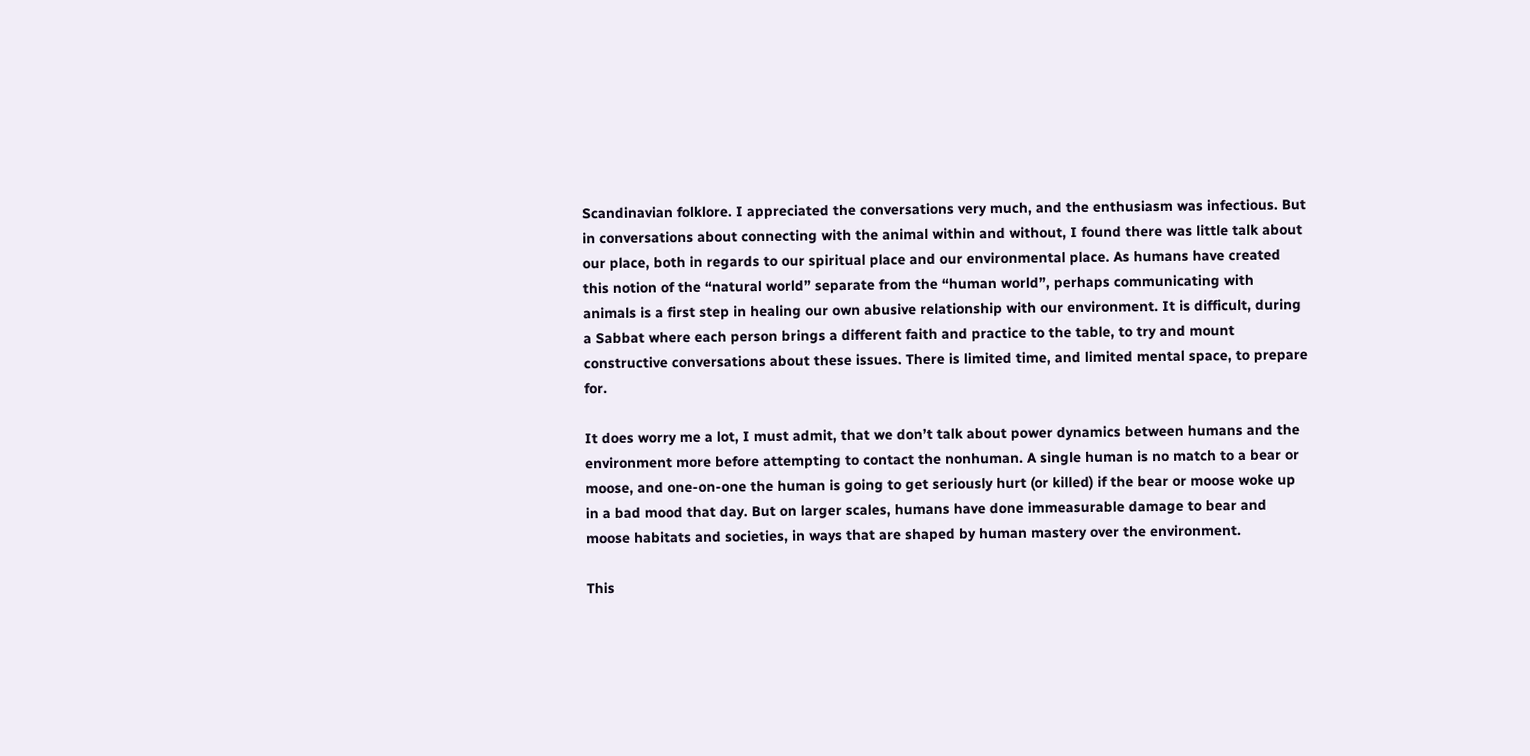Scandinavian folklore. I appreciated the conversations very much, and the enthusiasm was infectious. But in conversations about connecting with the animal within and without, I found there was little talk about our place, both in regards to our spiritual place and our environmental place. As humans have created this notion of the “natural world” separate from the “human world”, perhaps communicating with animals is a first step in healing our own abusive relationship with our environment. It is difficult, during a Sabbat where each person brings a different faith and practice to the table, to try and mount constructive conversations about these issues. There is limited time, and limited mental space, to prepare for.

It does worry me a lot, I must admit, that we don’t talk about power dynamics between humans and the environment more before attempting to contact the nonhuman. A single human is no match to a bear or moose, and one-on-one the human is going to get seriously hurt (or killed) if the bear or moose woke up in a bad mood that day. But on larger scales, humans have done immeasurable damage to bear and moose habitats and societies, in ways that are shaped by human mastery over the environment.

This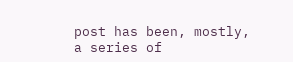post has been, mostly, a series of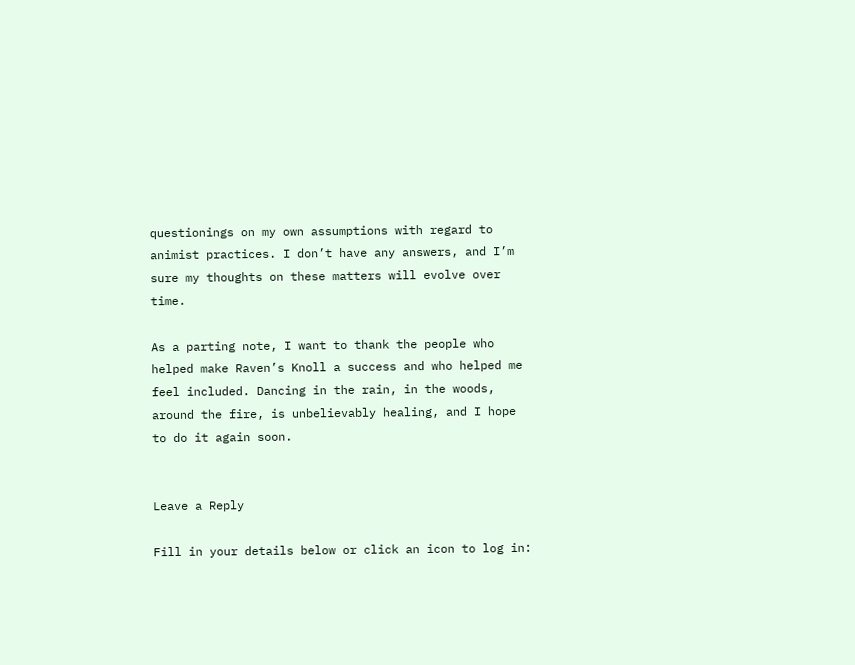questionings on my own assumptions with regard to animist practices. I don’t have any answers, and I’m sure my thoughts on these matters will evolve over time.

As a parting note, I want to thank the people who helped make Raven’s Knoll a success and who helped me feel included. Dancing in the rain, in the woods, around the fire, is unbelievably healing, and I hope to do it again soon.


Leave a Reply

Fill in your details below or click an icon to log in: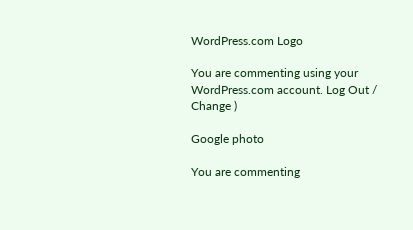WordPress.com Logo

You are commenting using your WordPress.com account. Log Out /  Change )

Google photo

You are commenting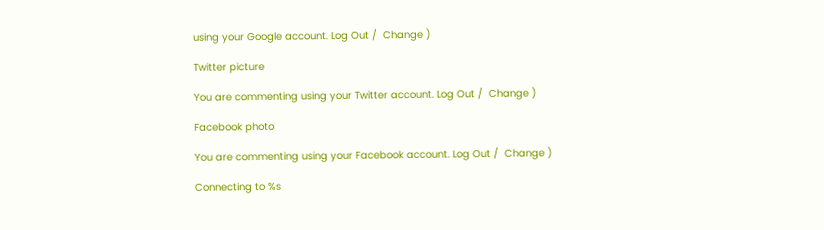using your Google account. Log Out /  Change )

Twitter picture

You are commenting using your Twitter account. Log Out /  Change )

Facebook photo

You are commenting using your Facebook account. Log Out /  Change )

Connecting to %s